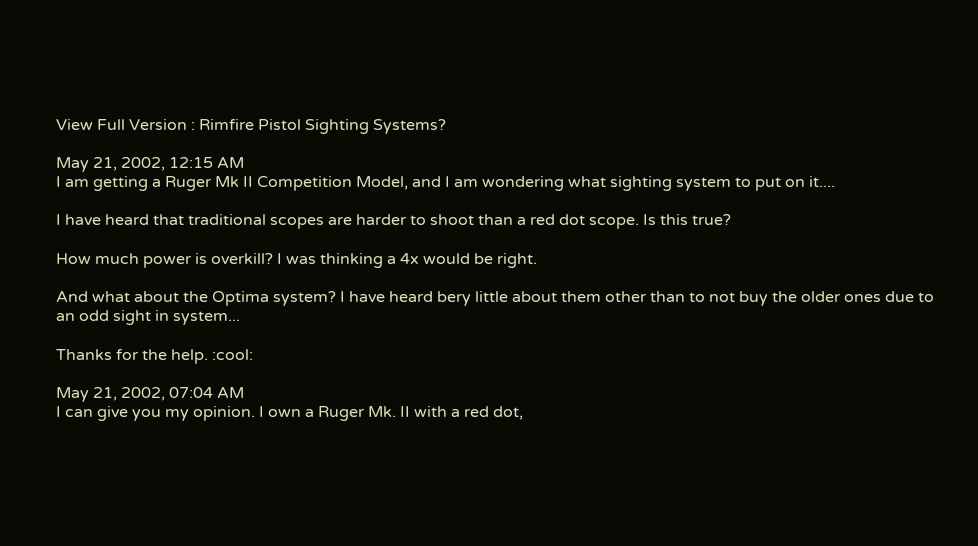View Full Version : Rimfire Pistol Sighting Systems?

May 21, 2002, 12:15 AM
I am getting a Ruger Mk II Competition Model, and I am wondering what sighting system to put on it....

I have heard that traditional scopes are harder to shoot than a red dot scope. Is this true?

How much power is overkill? I was thinking a 4x would be right.

And what about the Optima system? I have heard bery little about them other than to not buy the older ones due to an odd sight in system...

Thanks for the help. :cool:

May 21, 2002, 07:04 AM
I can give you my opinion. I own a Ruger Mk. II with a red dot,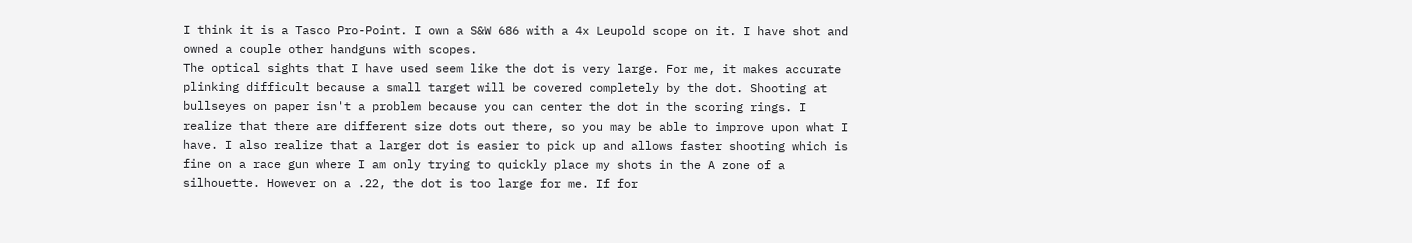I think it is a Tasco Pro-Point. I own a S&W 686 with a 4x Leupold scope on it. I have shot and owned a couple other handguns with scopes.
The optical sights that I have used seem like the dot is very large. For me, it makes accurate plinking difficult because a small target will be covered completely by the dot. Shooting at bullseyes on paper isn't a problem because you can center the dot in the scoring rings. I realize that there are different size dots out there, so you may be able to improve upon what I have. I also realize that a larger dot is easier to pick up and allows faster shooting which is fine on a race gun where I am only trying to quickly place my shots in the A zone of a silhouette. However on a .22, the dot is too large for me. If for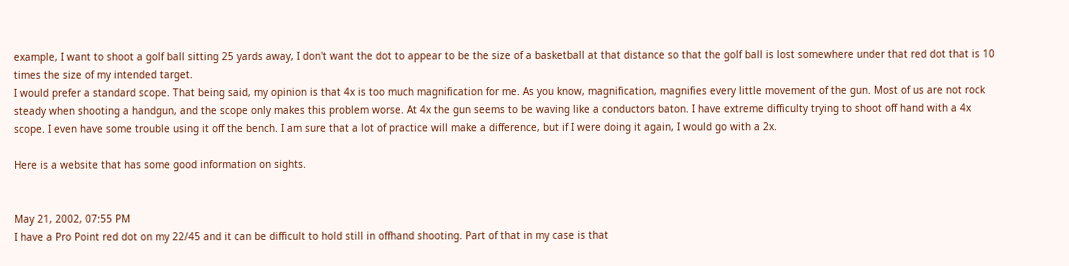example, I want to shoot a golf ball sitting 25 yards away, I don't want the dot to appear to be the size of a basketball at that distance so that the golf ball is lost somewhere under that red dot that is 10 times the size of my intended target.
I would prefer a standard scope. That being said, my opinion is that 4x is too much magnification for me. As you know, magnification, magnifies every little movement of the gun. Most of us are not rock steady when shooting a handgun, and the scope only makes this problem worse. At 4x the gun seems to be waving like a conductors baton. I have extreme difficulty trying to shoot off hand with a 4x scope. I even have some trouble using it off the bench. I am sure that a lot of practice will make a difference, but if I were doing it again, I would go with a 2x.

Here is a website that has some good information on sights.


May 21, 2002, 07:55 PM
I have a Pro Point red dot on my 22/45 and it can be difficult to hold still in offhand shooting. Part of that in my case is that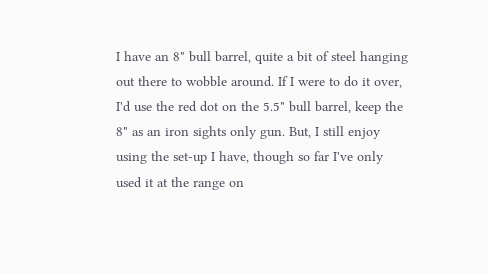I have an 8" bull barrel, quite a bit of steel hanging out there to wobble around. If I were to do it over, I'd use the red dot on the 5.5" bull barrel, keep the 8" as an iron sights only gun. But, I still enjoy using the set-up I have, though so far I've only used it at the range on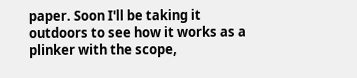paper. Soon I'll be taking it outdoors to see how it works as a plinker with the scope,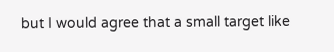but I would agree that a small target like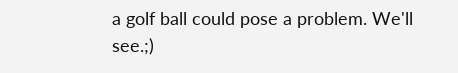a golf ball could pose a problem. We'll see.;)